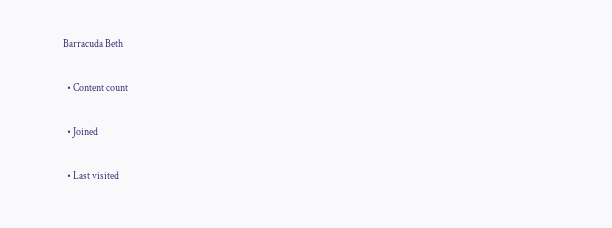Barracuda Beth

  • Content count

  • Joined

  • Last visited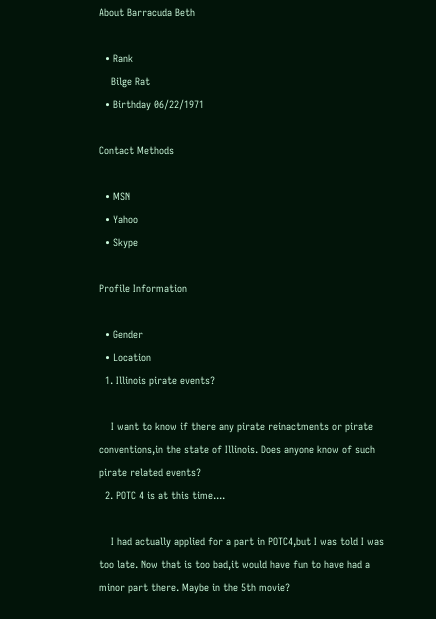About Barracuda Beth

  • Rank
    Bilge Rat
  • Birthday 06/22/1971

Contact Methods

  • MSN
  • Yahoo
  • Skype

Profile Information

  • Gender
  • Location
  1. Illinois pirate events?

    I want to know if there any pirate reinactments or pirate conventions,in the state of Illinois. Does anyone know of such pirate related events?
  2. POTC 4 is at this time....

    I had actually applied for a part in POTC4,but I was told I was too late. Now that is too bad,it would have fun to have had a minor part there. Maybe in the 5th movie?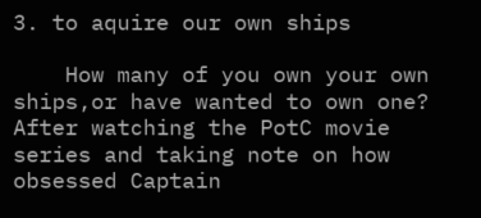3. to aquire our own ships

    How many of you own your own ships,or have wanted to own one? After watching the PotC movie series and taking note on how obsessed Captain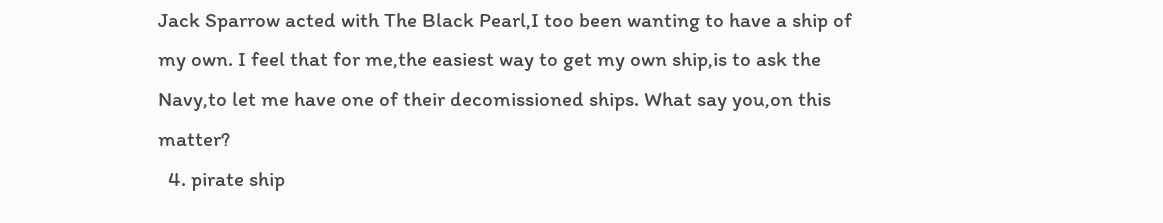Jack Sparrow acted with The Black Pearl,I too been wanting to have a ship of my own. I feel that for me,the easiest way to get my own ship,is to ask the Navy,to let me have one of their decomissioned ships. What say you,on this matter?
  4. pirate ship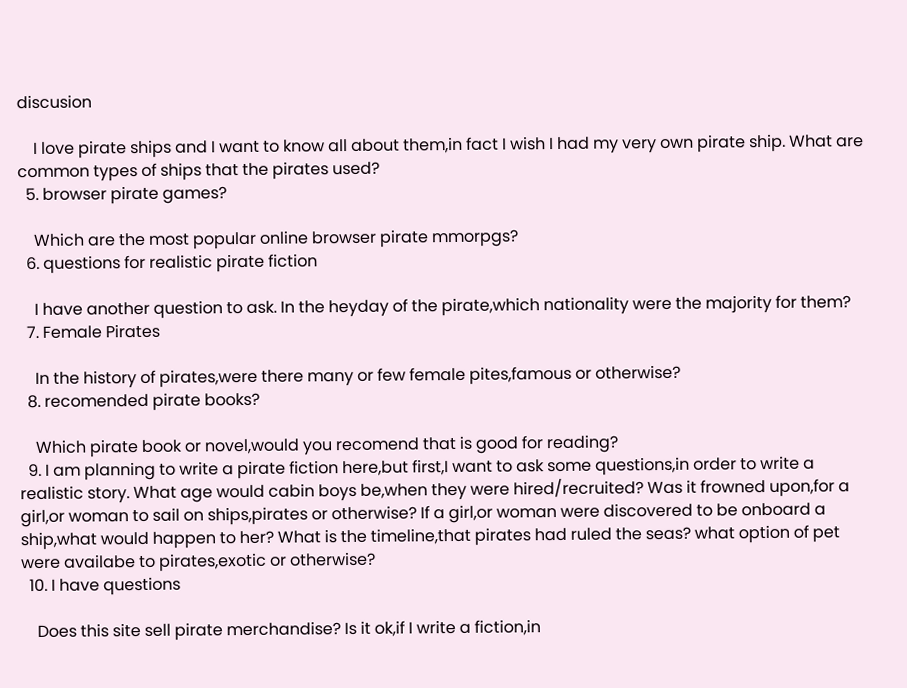discusion

    I love pirate ships and I want to know all about them,in fact I wish I had my very own pirate ship. What are common types of ships that the pirates used?
  5. browser pirate games?

    Which are the most popular online browser pirate mmorpgs?
  6. questions for realistic pirate fiction

    I have another question to ask. In the heyday of the pirate,which nationality were the majority for them?
  7. Female Pirates

    In the history of pirates,were there many or few female pites,famous or otherwise?
  8. recomended pirate books?

    Which pirate book or novel,would you recomend that is good for reading?
  9. I am planning to write a pirate fiction here,but first,I want to ask some questions,in order to write a realistic story. What age would cabin boys be,when they were hired/recruited? Was it frowned upon,for a girl,or woman to sail on ships,pirates or otherwise? If a girl,or woman were discovered to be onboard a ship,what would happen to her? What is the timeline,that pirates had ruled the seas? what option of pet were availabe to pirates,exotic or otherwise?
  10. I have questions

    Does this site sell pirate merchandise? Is it ok,if I write a fiction,in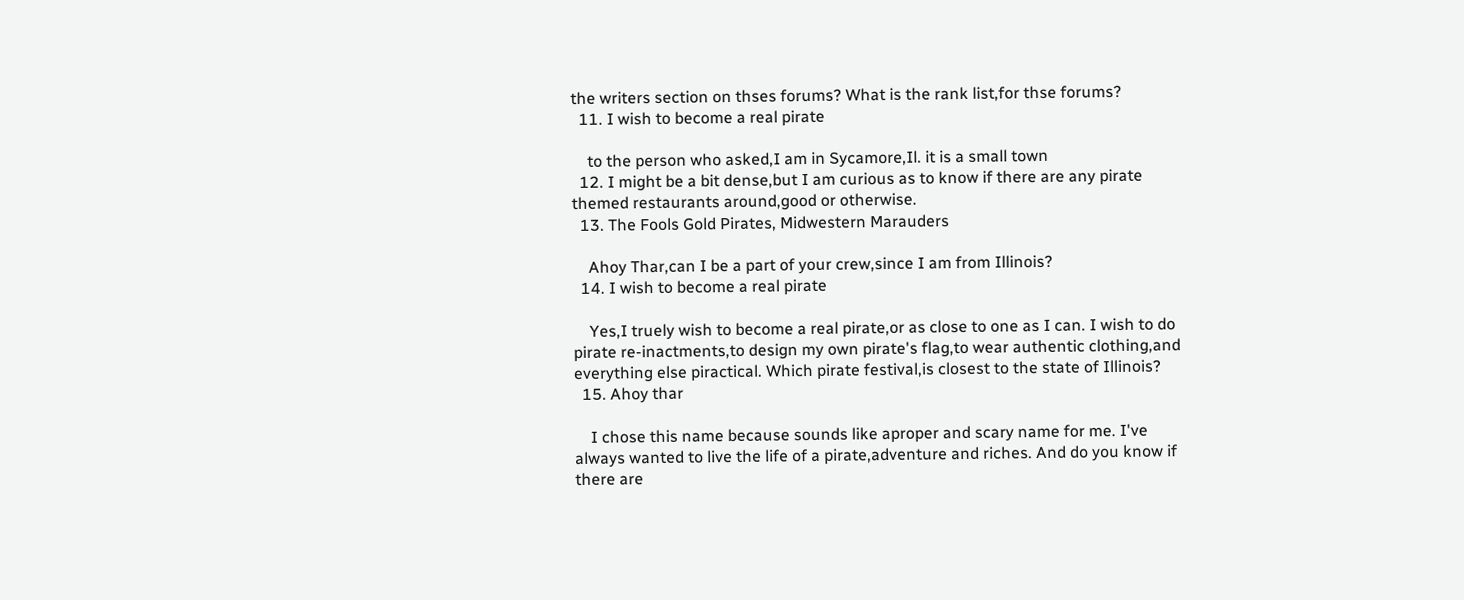the writers section on thses forums? What is the rank list,for thse forums?
  11. I wish to become a real pirate

    to the person who asked,I am in Sycamore,Il. it is a small town
  12. I might be a bit dense,but I am curious as to know if there are any pirate themed restaurants around,good or otherwise.
  13. The Fools Gold Pirates, Midwestern Marauders

    Ahoy Thar,can I be a part of your crew,since I am from Illinois?
  14. I wish to become a real pirate

    Yes,I truely wish to become a real pirate,or as close to one as I can. I wish to do pirate re-inactments,to design my own pirate's flag,to wear authentic clothing,and everything else piractical. Which pirate festival,is closest to the state of Illinois?
  15. Ahoy thar

    I chose this name because sounds like aproper and scary name for me. I've always wanted to live the life of a pirate,adventure and riches. And do you know if there are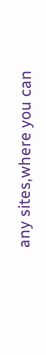any sites,where you can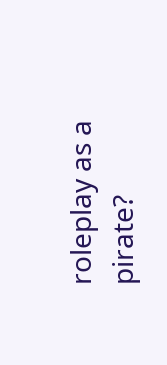roleplay as a pirate?